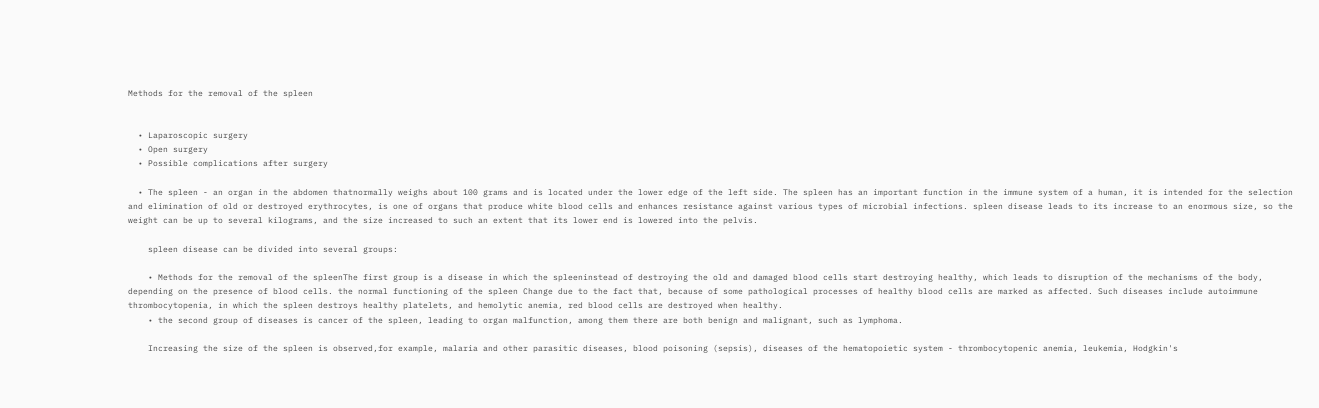Methods for the removal of the spleen


  • Laparoscopic surgery
  • Open surgery
  • Possible complications after surgery

  • The spleen - an organ in the abdomen thatnormally weighs about 100 grams and is located under the lower edge of the left side. The spleen has an important function in the immune system of a human, it is intended for the selection and elimination of old or destroyed erythrocytes, is one of organs that produce white blood cells and enhances resistance against various types of microbial infections. spleen disease leads to its increase to an enormous size, so the weight can be up to several kilograms, and the size increased to such an extent that its lower end is lowered into the pelvis.

    spleen disease can be divided into several groups:

    • Methods for the removal of the spleenThe first group is a disease in which the spleeninstead of destroying the old and damaged blood cells start destroying healthy, which leads to disruption of the mechanisms of the body, depending on the presence of blood cells. the normal functioning of the spleen Change due to the fact that, because of some pathological processes of healthy blood cells are marked as affected. Such diseases include autoimmune thrombocytopenia, in which the spleen destroys healthy platelets, and hemolytic anemia, red blood cells are destroyed when healthy.
    • the second group of diseases is cancer of the spleen, leading to organ malfunction, among them there are both benign and malignant, such as lymphoma.

    Increasing the size of the spleen is observed,for example, malaria and other parasitic diseases, blood poisoning (sepsis), diseases of the hematopoietic system - thrombocytopenic anemia, leukemia, Hodgkin's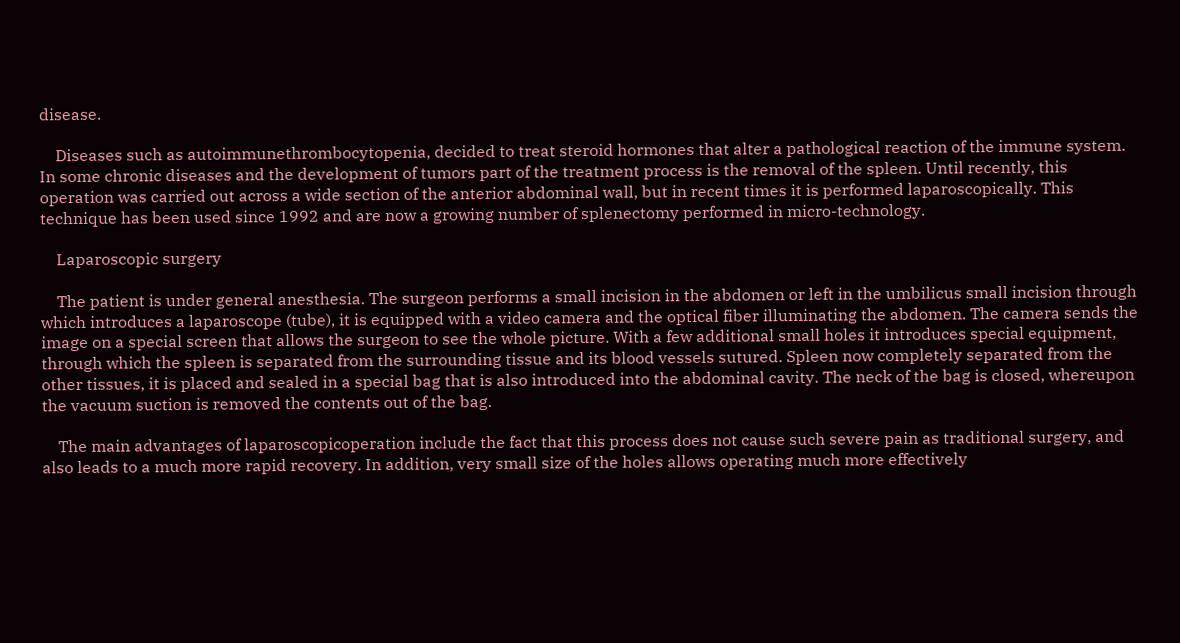disease.

    Diseases such as autoimmunethrombocytopenia, decided to treat steroid hormones that alter a pathological reaction of the immune system. In some chronic diseases and the development of tumors part of the treatment process is the removal of the spleen. Until recently, this operation was carried out across a wide section of the anterior abdominal wall, but in recent times it is performed laparoscopically. This technique has been used since 1992 and are now a growing number of splenectomy performed in micro-technology.

    Laparoscopic surgery

    The patient is under general anesthesia. The surgeon performs a small incision in the abdomen or left in the umbilicus small incision through which introduces a laparoscope (tube), it is equipped with a video camera and the optical fiber illuminating the abdomen. The camera sends the image on a special screen that allows the surgeon to see the whole picture. With a few additional small holes it introduces special equipment, through which the spleen is separated from the surrounding tissue and its blood vessels sutured. Spleen now completely separated from the other tissues, it is placed and sealed in a special bag that is also introduced into the abdominal cavity. The neck of the bag is closed, whereupon the vacuum suction is removed the contents out of the bag.

    The main advantages of laparoscopicoperation include the fact that this process does not cause such severe pain as traditional surgery, and also leads to a much more rapid recovery. In addition, very small size of the holes allows operating much more effectively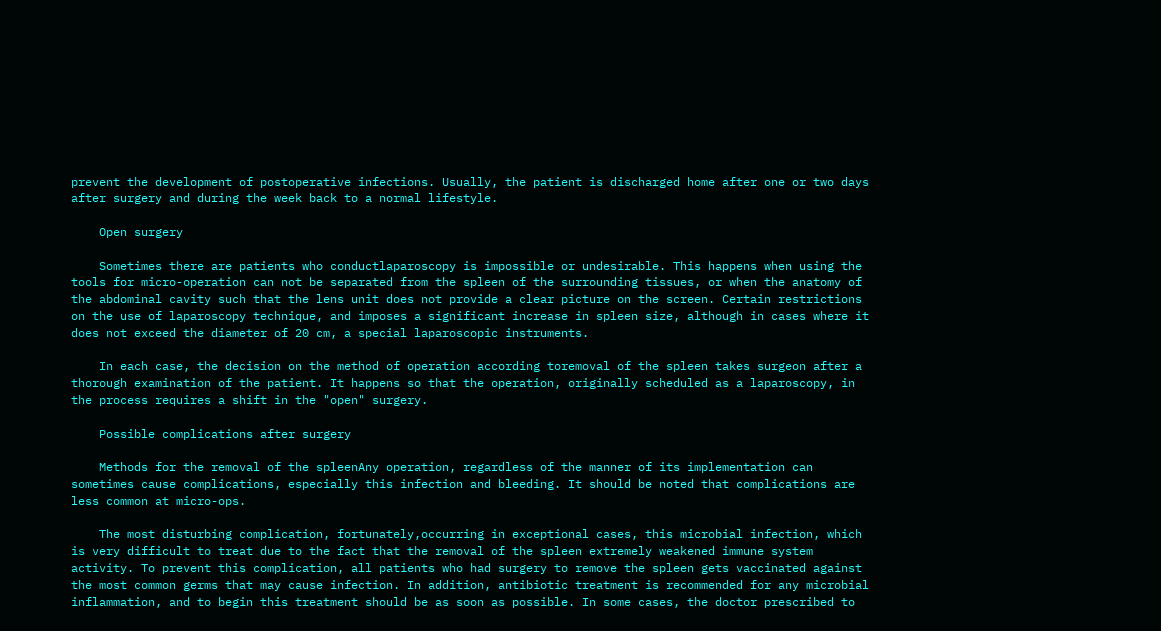prevent the development of postoperative infections. Usually, the patient is discharged home after one or two days after surgery and during the week back to a normal lifestyle.

    Open surgery

    Sometimes there are patients who conductlaparoscopy is impossible or undesirable. This happens when using the tools for micro-operation can not be separated from the spleen of the surrounding tissues, or when the anatomy of the abdominal cavity such that the lens unit does not provide a clear picture on the screen. Certain restrictions on the use of laparoscopy technique, and imposes a significant increase in spleen size, although in cases where it does not exceed the diameter of 20 cm, a special laparoscopic instruments.

    In each case, the decision on the method of operation according toremoval of the spleen takes surgeon after a thorough examination of the patient. It happens so that the operation, originally scheduled as a laparoscopy, in the process requires a shift in the "open" surgery.

    Possible complications after surgery

    Methods for the removal of the spleenAny operation, regardless of the manner of its implementation can sometimes cause complications, especially this infection and bleeding. It should be noted that complications are less common at micro-ops.

    The most disturbing complication, fortunately,occurring in exceptional cases, this microbial infection, which is very difficult to treat due to the fact that the removal of the spleen extremely weakened immune system activity. To prevent this complication, all patients who had surgery to remove the spleen gets vaccinated against the most common germs that may cause infection. In addition, antibiotic treatment is recommended for any microbial inflammation, and to begin this treatment should be as soon as possible. In some cases, the doctor prescribed to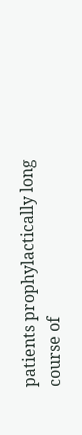patients prophylactically long course of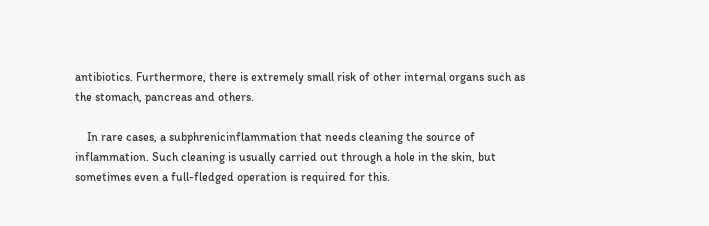antibiotics. Furthermore, there is extremely small risk of other internal organs such as the stomach, pancreas and others.

    In rare cases, a subphrenicinflammation that needs cleaning the source of inflammation. Such cleaning is usually carried out through a hole in the skin, but sometimes even a full-fledged operation is required for this.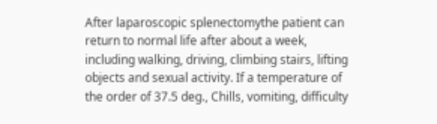After laparoscopic splenectomythe patient can return to normal life after about a week, including walking, driving, climbing stairs, lifting objects and sexual activity. If a temperature of the order of 37.5 deg., Chills, vomiting, difficulty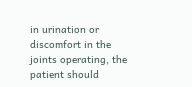in urination or discomfort in the joints operating, the patient should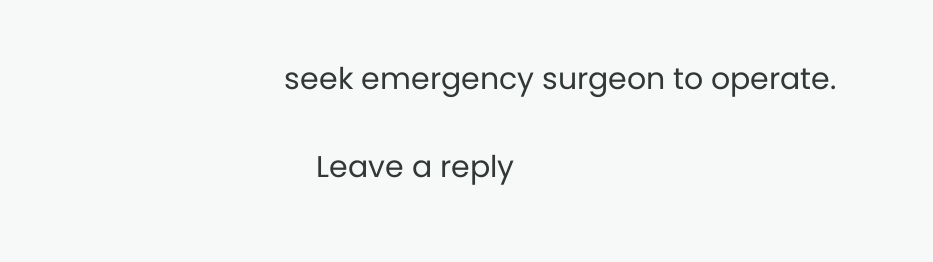seek emergency surgeon to operate.

    Leave a reply